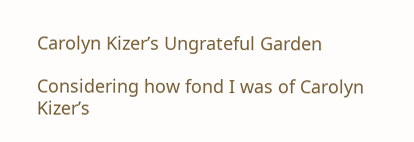Carolyn Kizer’s Ungrateful Garden

Considering how fond I was of Carolyn Kizer’s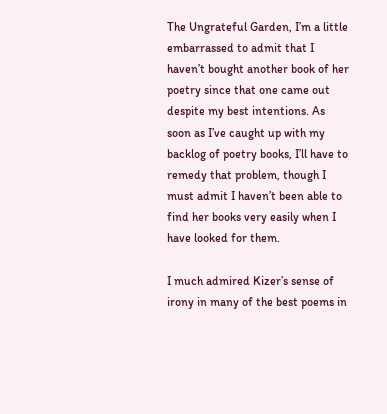The Ungrateful Garden, I’m a little embarrassed to admit that I haven’t bought another book of her poetry since that one came out despite my best intentions. As soon as I’ve caught up with my backlog of poetry books, I’ll have to remedy that problem, though I must admit I haven’t been able to find her books very easily when I have looked for them.

I much admired Kizer’s sense of irony in many of the best poems in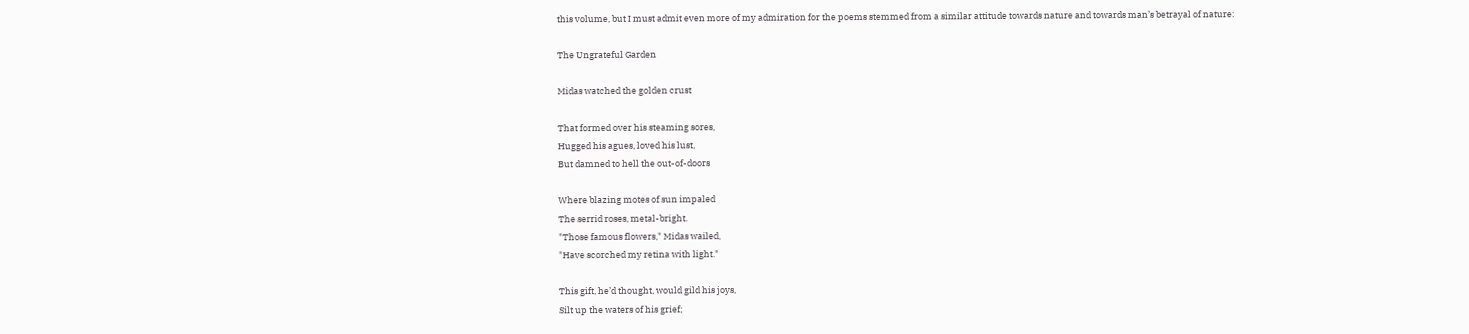this volume, but I must admit even more of my admiration for the poems stemmed from a similar attitude towards nature and towards man’s betrayal of nature:

The Ungrateful Garden

Midas watched the golden crust

That formed over his steaming sores,
Hugged his agues, loved his lust,
But damned to hell the out-of-doors

Where blazing motes of sun impaled
The serrid roses, metal-bright.
"Those famous flowers," Midas wailed,
"Have scorched my retina with light."

This gift, he’d thought, would gild his joys,
Silt up the waters of his grief;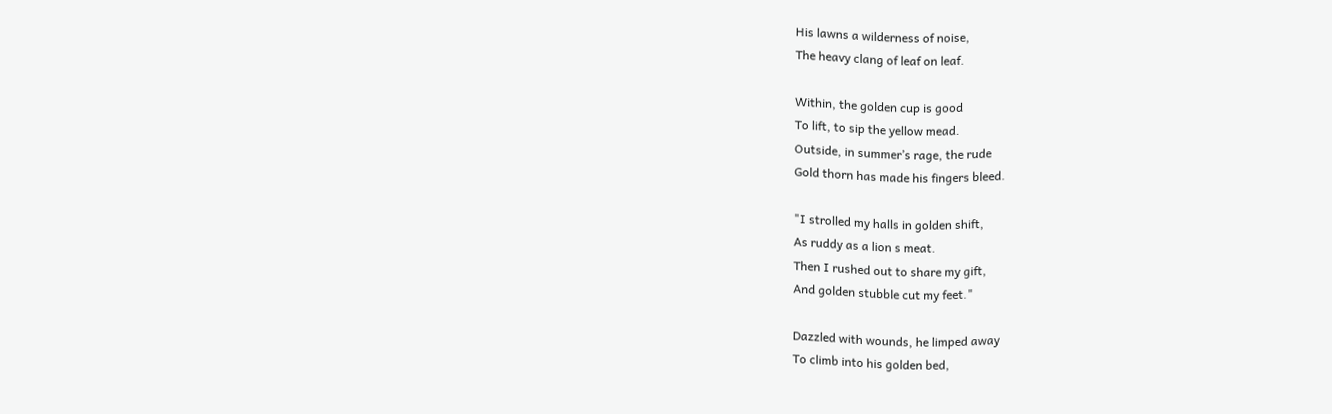His lawns a wilderness of noise,
The heavy clang of leaf on leaf.

Within, the golden cup is good
To lift, to sip the yellow mead.
Outside, in summer’s rage, the rude
Gold thorn has made his fingers bleed.

"I strolled my halls in golden shift,
As ruddy as a lion s meat.
Then I rushed out to share my gift,
And golden stubble cut my feet."

Dazzled with wounds, he limped away
To climb into his golden bed,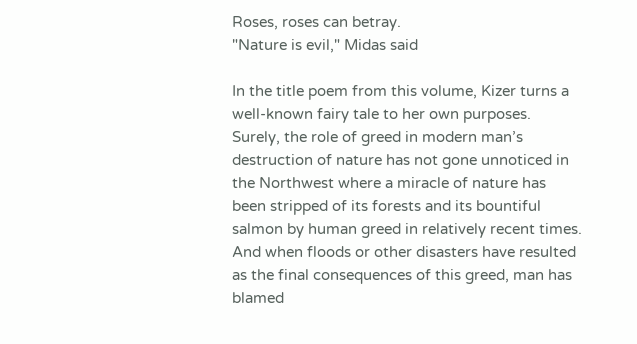Roses, roses can betray.
"Nature is evil," Midas said

In the title poem from this volume, Kizer turns a well-known fairy tale to her own purposes. Surely, the role of greed in modern man’s destruction of nature has not gone unnoticed in the Northwest where a miracle of nature has been stripped of its forests and its bountiful salmon by human greed in relatively recent times. And when floods or other disasters have resulted as the final consequences of this greed, man has blamed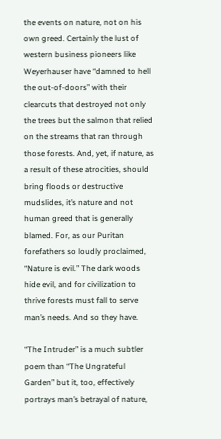the events on nature, not on his own greed. Certainly the lust of western business pioneers like Weyerhauser have “damned to hell the out-of-doors” with their clearcuts that destroyed not only the trees but the salmon that relied on the streams that ran through those forests. And, yet, if nature, as a result of these atrocities, should bring floods or destructive mudslides, it’s nature and not human greed that is generally blamed. For, as our Puritan forefathers so loudly proclaimed, “Nature is evil.” The dark woods hide evil, and for civilization to thrive forests must fall to serve man’s needs. And so they have.

“The Intruder” is a much subtler poem than “The Ungrateful Garden” but it, too, effectively portrays man’s betrayal of nature,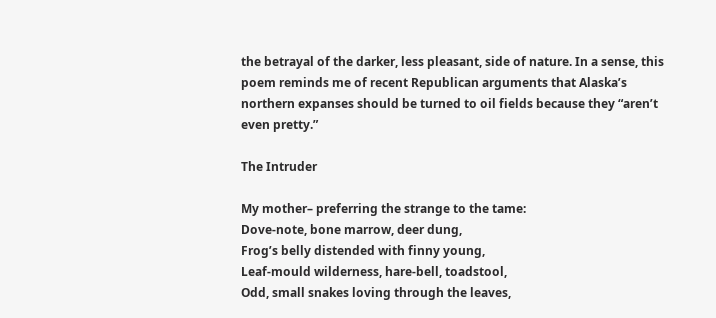the betrayal of the darker, less pleasant, side of nature. In a sense, this poem reminds me of recent Republican arguments that Alaska’s northern expanses should be turned to oil fields because they “aren’t even pretty.”

The Intruder

My mother– preferring the strange to the tame:
Dove-note, bone marrow, deer dung,
Frog’s belly distended with finny young,
Leaf-mould wilderness, hare-bell, toadstool,
Odd, small snakes loving through the leaves,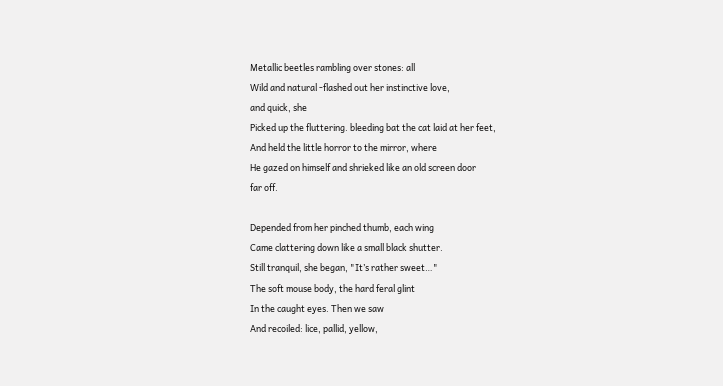Metallic beetles rambling over stones: all
Wild and natural -flashed out her instinctive love,
and quick, she
Picked up the fluttering. bleeding bat the cat laid at her feet,
And held the little horror to the mirror, where
He gazed on himself and shrieked like an old screen door
far off.

Depended from her pinched thumb, each wing
Came clattering down like a small black shutter.
Still tranquil, she began, "It’s rather sweet…"
The soft mouse body, the hard feral glint
In the caught eyes. Then we saw
And recoiled: lice, pallid, yellow,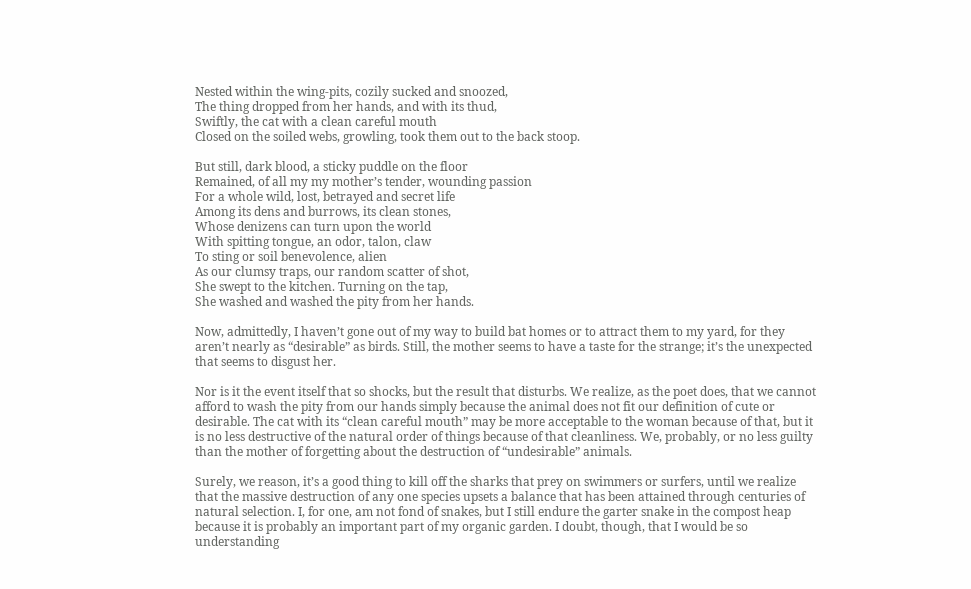Nested within the wing-pits, cozily sucked and snoozed,
The thing dropped from her hands, and with its thud,
Swiftly, the cat with a clean careful mouth
Closed on the soiled webs, growling, took them out to the back stoop.

But still, dark blood, a sticky puddle on the floor
Remained, of all my my mother’s tender, wounding passion
For a whole wild, lost, betrayed and secret life
Among its dens and burrows, its clean stones,
Whose denizens can turn upon the world
With spitting tongue, an odor, talon, claw
To sting or soil benevolence, alien
As our clumsy traps, our random scatter of shot,
She swept to the kitchen. Turning on the tap,
She washed and washed the pity from her hands.

Now, admittedly, I haven’t gone out of my way to build bat homes or to attract them to my yard, for they aren’t nearly as “desirable” as birds. Still, the mother seems to have a taste for the strange; it’s the unexpected that seems to disgust her.

Nor is it the event itself that so shocks, but the result that disturbs. We realize, as the poet does, that we cannot afford to wash the pity from our hands simply because the animal does not fit our definition of cute or desirable. The cat with its “clean careful mouth” may be more acceptable to the woman because of that, but it is no less destructive of the natural order of things because of that cleanliness. We, probably, or no less guilty than the mother of forgetting about the destruction of “undesirable” animals.

Surely, we reason, it’s a good thing to kill off the sharks that prey on swimmers or surfers, until we realize that the massive destruction of any one species upsets a balance that has been attained through centuries of natural selection. I, for one, am not fond of snakes, but I still endure the garter snake in the compost heap because it is probably an important part of my organic garden. I doubt, though, that I would be so understanding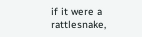if it were a rattlesnake,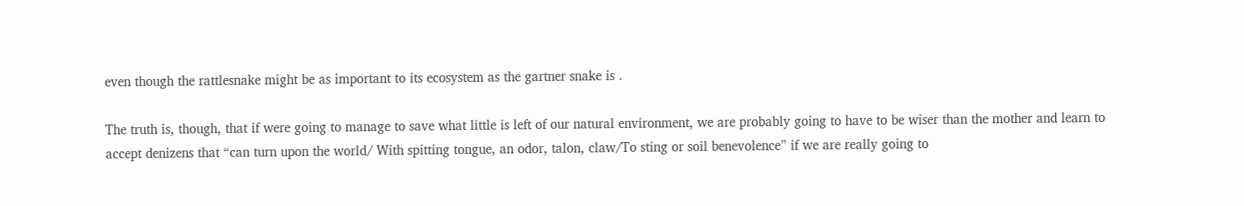even though the rattlesnake might be as important to its ecosystem as the gartner snake is .

The truth is, though, that if were going to manage to save what little is left of our natural environment, we are probably going to have to be wiser than the mother and learn to accept denizens that “can turn upon the world/ With spitting tongue, an odor, talon, claw/To sting or soil benevolence” if we are really going to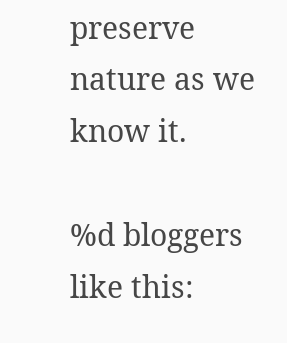preserve nature as we know it.

%d bloggers like this: